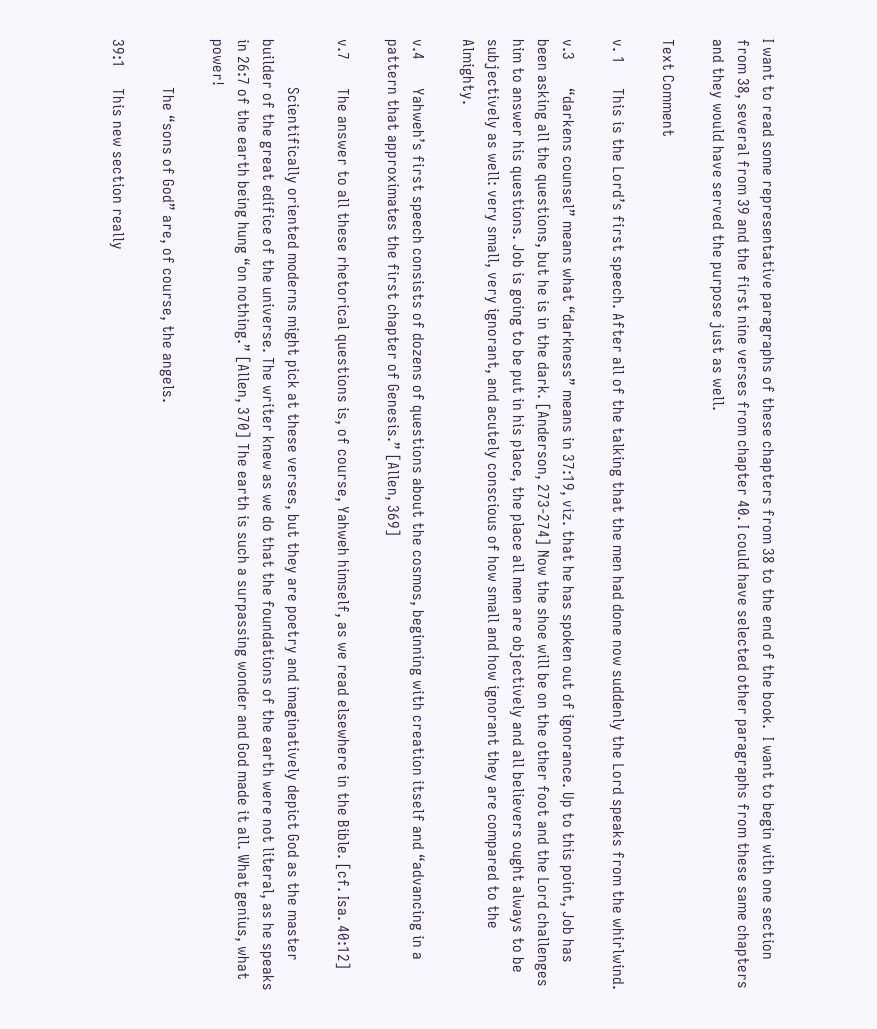I want to read some representative paragraphs of these chapters from 38 to the end of the book.  I want to begin with one section from 38, several from 39 and the first nine verses from chapter 40. I could have selected other paragraphs from these same chapters and they would have served the purpose just as well.

Text Comment

v. 1      This is the Lord’s first speech. After all of the talking that the men had done now suddenly the Lord speaks from the whirlwind.

v.3       “darkens counsel” means what “darkness” means in 37:19, viz. that he has spoken out of ignorance. Up to this point, Job has been asking all the questions, but he is in the dark. [Anderson, 273-274] Now the shoe will be on the other foot and the Lord challenges him to answer his questions. Job is going to be put in his place, the place all men are objectively and all believers ought always to be subjectively as well: very small, very ignorant, and acutely conscious of how small and how ignorant they are compared to the Almighty.

v.4       Yahweh’s first speech consists of dozens of questions about the cosmos, beginning with creation itself and “advancing in a pattern that approximates the first chapter of Genesis.” [Allen, 369]

v.7       The answer to all these rhetorical questions is, of course, Yahweh himself, as we read elsewhere in the Bible. [cf. Isa. 40:12]

            Scientifically oriented moderns might pick at these verses, but they are poetry and imaginatively depict God as the master builder of the great edifice of the universe. The writer knew as we do that the foundations of the earth were not literal, as he speaks in 26:7 of the earth being hung “on nothing.” [Allen, 370] The earth is such a surpassing wonder and God made it all. What genius, what power!

            The “sons of God” are, of course, the angels.

39:1     This new section really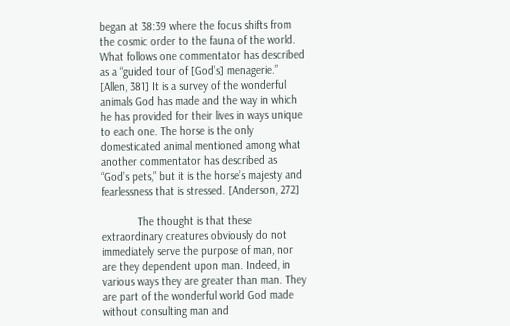began at 38:39 where the focus shifts from the cosmic order to the fauna of the world. What follows one commentator has described as a “guided tour of [God’s] menagerie.” [Allen, 381] It is a survey of the wonderful animals God has made and the way in which he has provided for their lives in ways unique to each one. The horse is the only domesticated animal mentioned among what another commentator has described as “God’s pets,” but it is the horse’s majesty and fearlessness that is stressed. [Anderson, 272]

            The thought is that these extraordinary creatures obviously do not immediately serve the purpose of man, nor are they dependent upon man. Indeed, in various ways they are greater than man. They are part of the wonderful world God made without consulting man and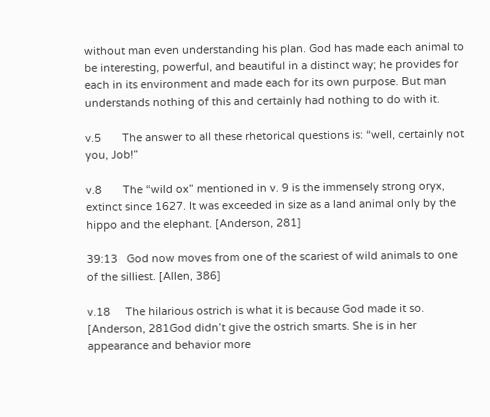without man even understanding his plan. God has made each animal to be interesting, powerful, and beautiful in a distinct way; he provides for each in its environment and made each for its own purpose. But man understands nothing of this and certainly had nothing to do with it.

v.5       The answer to all these rhetorical questions is: “well, certainly not you, Job!”

v.8       The “wild ox” mentioned in v. 9 is the immensely strong oryx, extinct since 1627. It was exceeded in size as a land animal only by the hippo and the elephant. [Anderson, 281]

39:13   God now moves from one of the scariest of wild animals to one of the silliest. [Allen, 386]

v.18     The hilarious ostrich is what it is because God made it so. [Anderson, 281God didn’t give the ostrich smarts. She is in her appearance and behavior more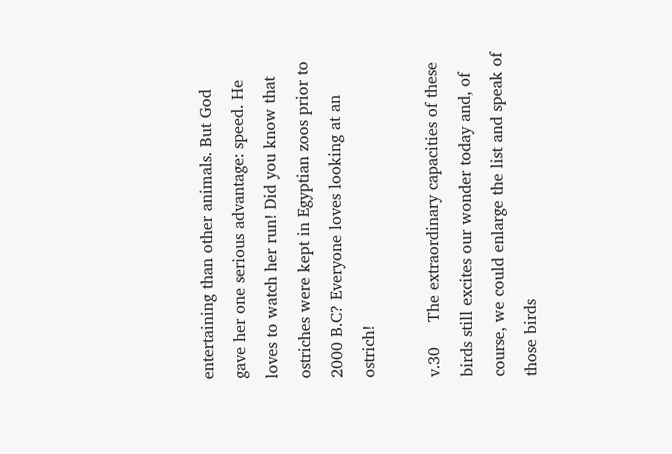entertaining than other animals. But God gave her one serious advantage: speed. He loves to watch her run! Did you know that ostriches were kept in Egyptian zoos prior to 2000 B.C? Everyone loves looking at an ostrich!

v.30     The extraordinary capacities of these birds still excites our wonder today and, of course, we could enlarge the list and speak of those birds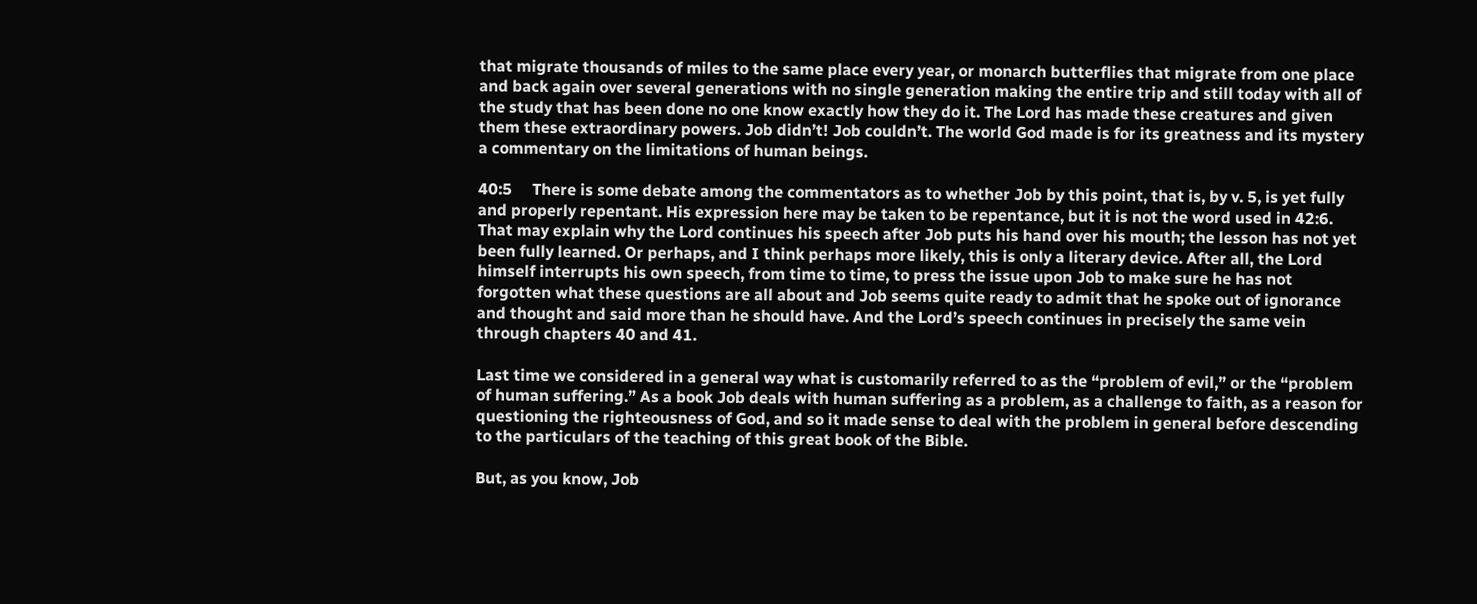that migrate thousands of miles to the same place every year, or monarch butterflies that migrate from one place and back again over several generations with no single generation making the entire trip and still today with all of the study that has been done no one know exactly how they do it. The Lord has made these creatures and given them these extraordinary powers. Job didn’t! Job couldn’t. The world God made is for its greatness and its mystery a commentary on the limitations of human beings.

40:5     There is some debate among the commentators as to whether Job by this point, that is, by v. 5, is yet fully and properly repentant. His expression here may be taken to be repentance, but it is not the word used in 42:6. That may explain why the Lord continues his speech after Job puts his hand over his mouth; the lesson has not yet been fully learned. Or perhaps, and I think perhaps more likely, this is only a literary device. After all, the Lord himself interrupts his own speech, from time to time, to press the issue upon Job to make sure he has not forgotten what these questions are all about and Job seems quite ready to admit that he spoke out of ignorance and thought and said more than he should have. And the Lord’s speech continues in precisely the same vein through chapters 40 and 41.

Last time we considered in a general way what is customarily referred to as the “problem of evil,” or the “problem of human suffering.” As a book Job deals with human suffering as a problem, as a challenge to faith, as a reason for questioning the righteousness of God, and so it made sense to deal with the problem in general before descending to the particulars of the teaching of this great book of the Bible.

But, as you know, Job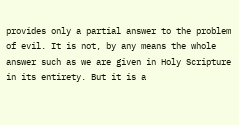provides only a partial answer to the problem of evil. It is not, by any means the whole answer such as we are given in Holy Scripture in its entirety. But it is a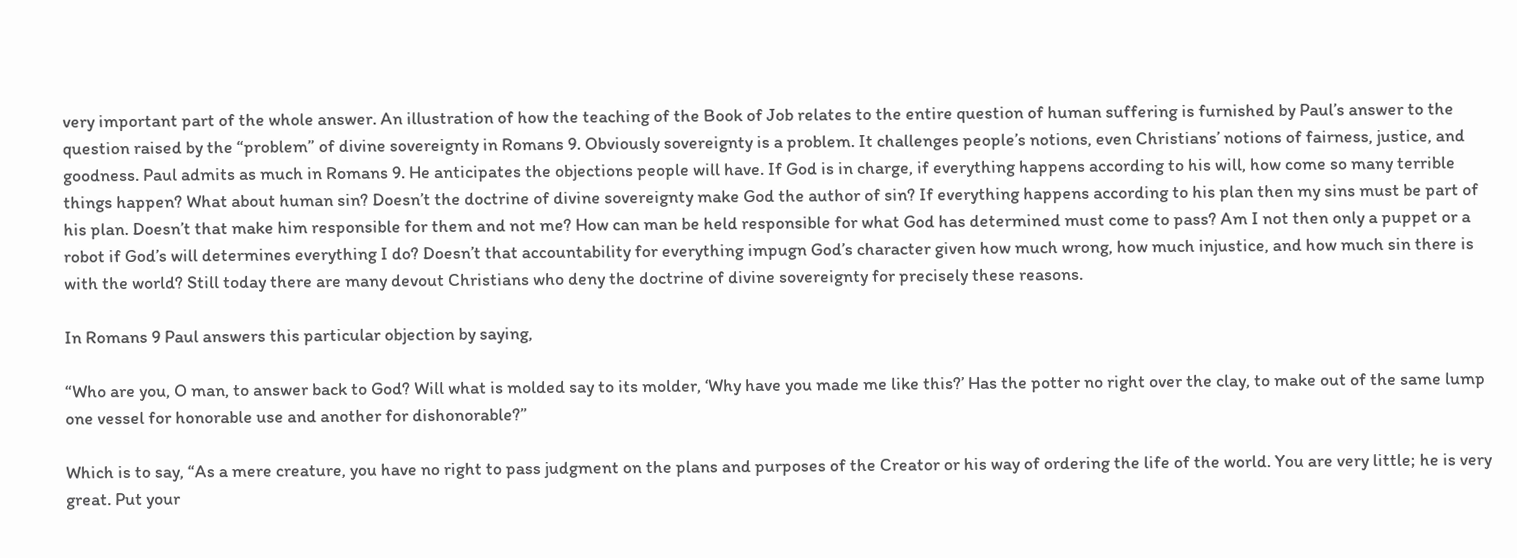very important part of the whole answer. An illustration of how the teaching of the Book of Job relates to the entire question of human suffering is furnished by Paul’s answer to the question raised by the “problem” of divine sovereignty in Romans 9. Obviously sovereignty is a problem. It challenges people’s notions, even Christians’ notions of fairness, justice, and goodness. Paul admits as much in Romans 9. He anticipates the objections people will have. If God is in charge, if everything happens according to his will, how come so many terrible things happen? What about human sin? Doesn’t the doctrine of divine sovereignty make God the author of sin? If everything happens according to his plan then my sins must be part of his plan. Doesn’t that make him responsible for them and not me? How can man be held responsible for what God has determined must come to pass? Am I not then only a puppet or a robot if God’s will determines everything I do? Doesn’t that accountability for everything impugn God’s character given how much wrong, how much injustice, and how much sin there is with the world? Still today there are many devout Christians who deny the doctrine of divine sovereignty for precisely these reasons.

In Romans 9 Paul answers this particular objection by saying,

“Who are you, O man, to answer back to God? Will what is molded say to its molder, ‘Why have you made me like this?’ Has the potter no right over the clay, to make out of the same lump one vessel for honorable use and another for dishonorable?”

Which is to say, “As a mere creature, you have no right to pass judgment on the plans and purposes of the Creator or his way of ordering the life of the world. You are very little; he is very great. Put your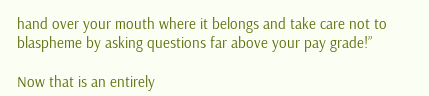hand over your mouth where it belongs and take care not to blaspheme by asking questions far above your pay grade!”

Now that is an entirely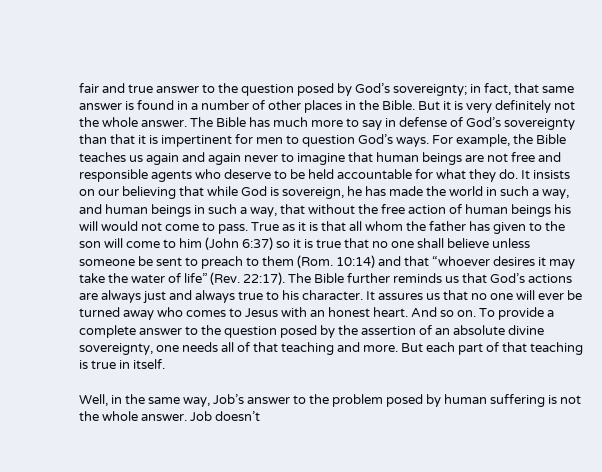fair and true answer to the question posed by God’s sovereignty; in fact, that same answer is found in a number of other places in the Bible. But it is very definitely not the whole answer. The Bible has much more to say in defense of God’s sovereignty than that it is impertinent for men to question God’s ways. For example, the Bible teaches us again and again never to imagine that human beings are not free and responsible agents who deserve to be held accountable for what they do. It insists on our believing that while God is sovereign, he has made the world in such a way, and human beings in such a way, that without the free action of human beings his will would not come to pass. True as it is that all whom the father has given to the son will come to him (John 6:37) so it is true that no one shall believe unless someone be sent to preach to them (Rom. 10:14) and that “whoever desires it may take the water of life” (Rev. 22:17). The Bible further reminds us that God’s actions are always just and always true to his character. It assures us that no one will ever be turned away who comes to Jesus with an honest heart. And so on. To provide a complete answer to the question posed by the assertion of an absolute divine sovereignty, one needs all of that teaching and more. But each part of that teaching is true in itself.

Well, in the same way, Job’s answer to the problem posed by human suffering is not the whole answer. Job doesn’t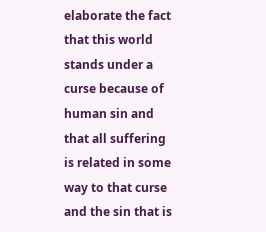elaborate the fact that this world stands under a curse because of human sin and that all suffering is related in some way to that curse and the sin that is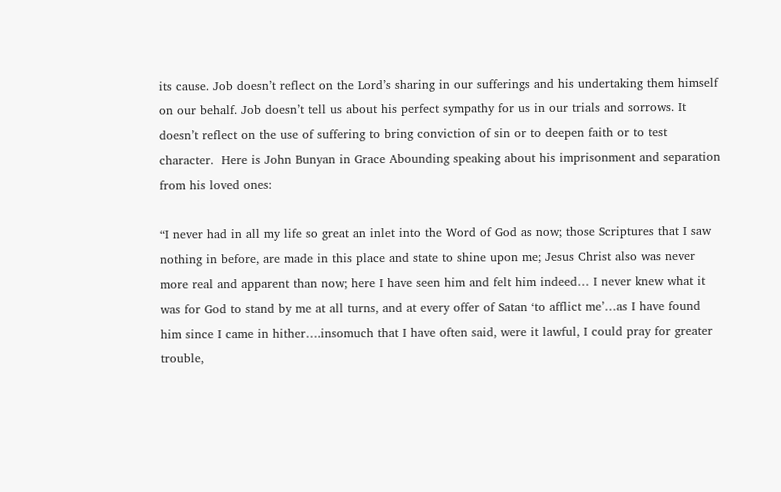its cause. Job doesn’t reflect on the Lord’s sharing in our sufferings and his undertaking them himself on our behalf. Job doesn’t tell us about his perfect sympathy for us in our trials and sorrows. It doesn’t reflect on the use of suffering to bring conviction of sin or to deepen faith or to test character.  Here is John Bunyan in Grace Abounding speaking about his imprisonment and separation from his loved ones:

“I never had in all my life so great an inlet into the Word of God as now; those Scriptures that I saw nothing in before, are made in this place and state to shine upon me; Jesus Christ also was never more real and apparent than now; here I have seen him and felt him indeed… I never knew what it was for God to stand by me at all turns, and at every offer of Satan ‘to afflict me’…as I have found him since I came in hither….insomuch that I have often said, were it lawful, I could pray for greater trouble,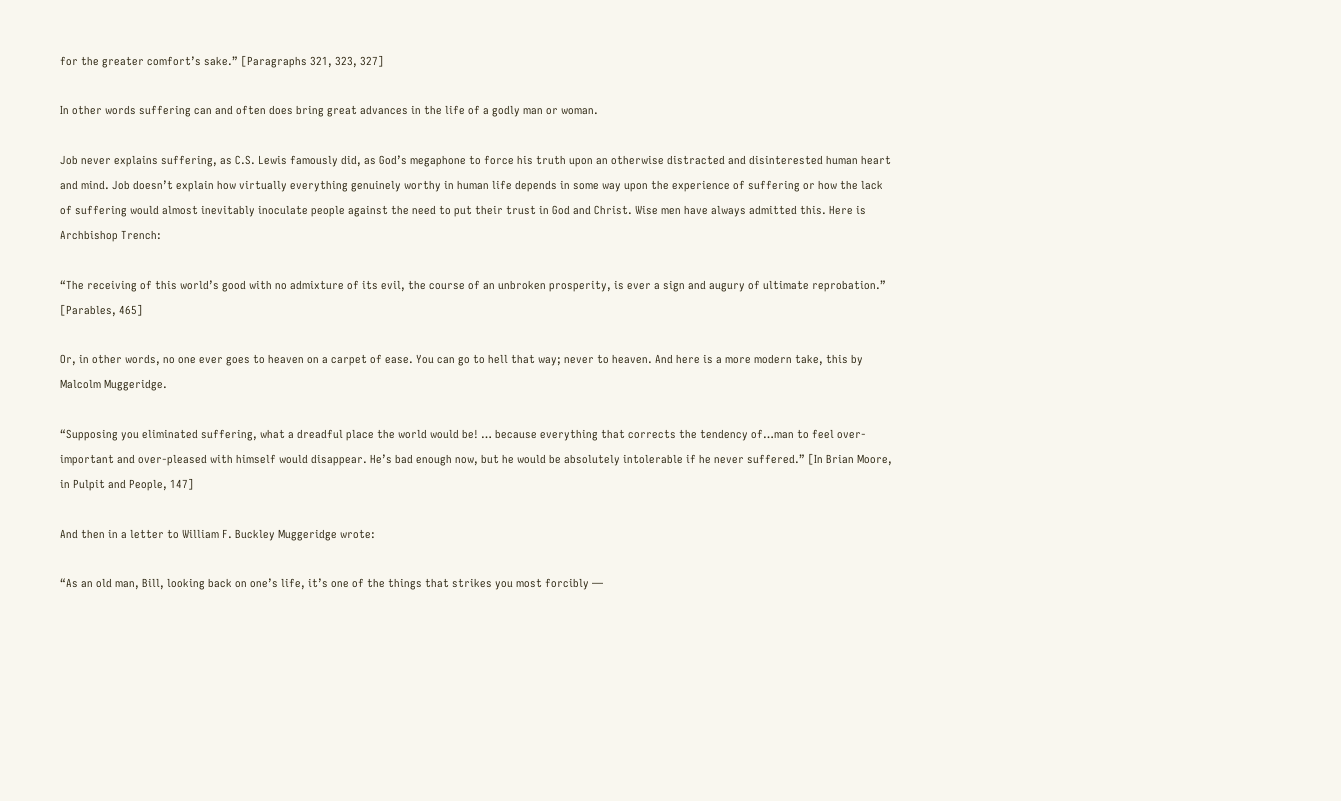for the greater comfort’s sake.” [Paragraphs 321, 323, 327]

In other words suffering can and often does bring great advances in the life of a godly man or woman.

Job never explains suffering, as C.S. Lewis famously did, as God’s megaphone to force his truth upon an otherwise distracted and disinterested human heart and mind. Job doesn’t explain how virtually everything genuinely worthy in human life depends in some way upon the experience of suffering or how the lack of suffering would almost inevitably inoculate people against the need to put their trust in God and Christ. Wise men have always admitted this. Here is Archbishop Trench:

“The receiving of this world’s good with no admixture of its evil, the course of an unbroken prosperity, is ever a sign and augury of ultimate reprobation.” [Parables, 465]

Or, in other words, no one ever goes to heaven on a carpet of ease. You can go to hell that way; never to heaven. And here is a more modern take, this by Malcolm Muggeridge.

“Supposing you eliminated suffering, what a dreadful place the world would be! … because everything that corrects the tendency of…man to feel over-important and over-pleased with himself would disappear. He’s bad enough now, but he would be absolutely intolerable if he never suffered.” [In Brian Moore, in Pulpit and People, 147]

And then in a letter to William F. Buckley Muggeridge wrote:

“As an old man, Bill, looking back on one’s life, it’s one of the things that strikes you most forcibly —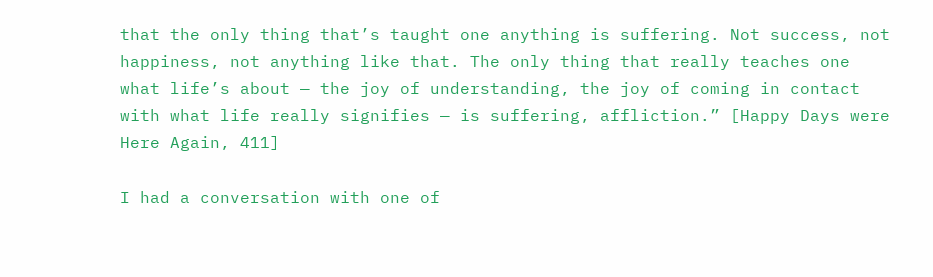that the only thing that’s taught one anything is suffering. Not success, not happiness, not anything like that. The only thing that really teaches one what life’s about — the joy of understanding, the joy of coming in contact with what life really signifies — is suffering, affliction.” [Happy Days were Here Again, 411]

I had a conversation with one of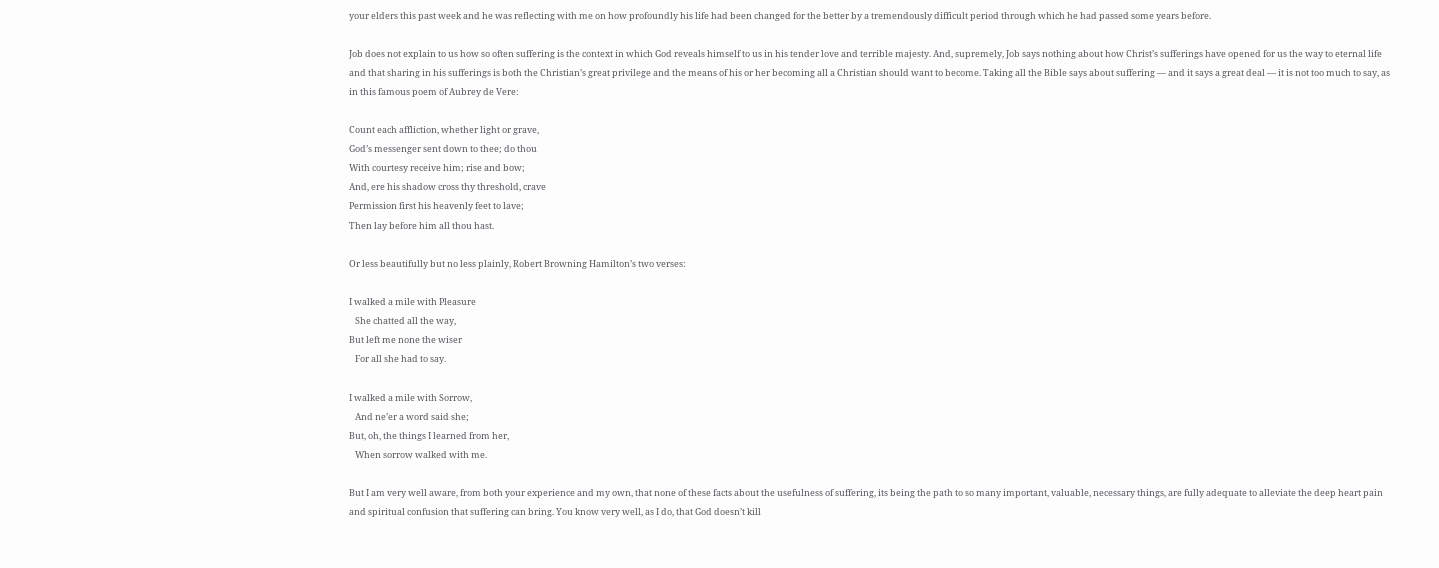your elders this past week and he was reflecting with me on how profoundly his life had been changed for the better by a tremendously difficult period through which he had passed some years before.

Job does not explain to us how so often suffering is the context in which God reveals himself to us in his tender love and terrible majesty. And, supremely, Job says nothing about how Christ’s sufferings have opened for us the way to eternal life and that sharing in his sufferings is both the Christian’s great privilege and the means of his or her becoming all a Christian should want to become. Taking all the Bible says about suffering — and it says a great deal — it is not too much to say, as in this famous poem of Aubrey de Vere:

Count each affliction, whether light or grave,
God’s messenger sent down to thee; do thou
With courtesy receive him; rise and bow;
And, ere his shadow cross thy threshold, crave
Permission first his heavenly feet to lave;
Then lay before him all thou hast.

Or less beautifully but no less plainly, Robert Browning Hamilton’s two verses:

I walked a mile with Pleasure
   She chatted all the way,
But left me none the wiser
   For all she had to say.

I walked a mile with Sorrow,
   And ne’er a word said she;
But, oh, the things I learned from her,
   When sorrow walked with me.

But I am very well aware, from both your experience and my own, that none of these facts about the usefulness of suffering, its being the path to so many important, valuable, necessary things, are fully adequate to alleviate the deep heart pain and spiritual confusion that suffering can bring. You know very well, as I do, that God doesn’t kill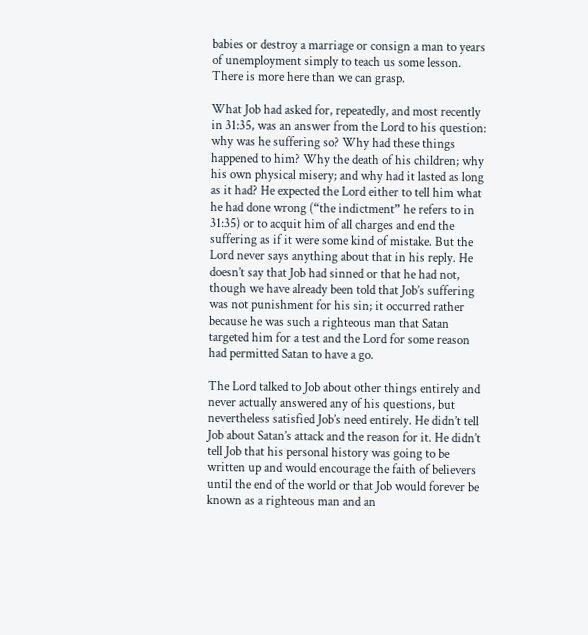babies or destroy a marriage or consign a man to years of unemployment simply to teach us some lesson. There is more here than we can grasp.

What Job had asked for, repeatedly, and most recently in 31:35, was an answer from the Lord to his question: why was he suffering so? Why had these things happened to him? Why the death of his children; why his own physical misery; and why had it lasted as long as it had? He expected the Lord either to tell him what he had done wrong (“the indictment” he refers to in 31:35) or to acquit him of all charges and end the suffering as if it were some kind of mistake. But the Lord never says anything about that in his reply. He doesn’t say that Job had sinned or that he had not, though we have already been told that Job’s suffering was not punishment for his sin; it occurred rather because he was such a righteous man that Satan targeted him for a test and the Lord for some reason had permitted Satan to have a go.

The Lord talked to Job about other things entirely and never actually answered any of his questions, but nevertheless satisfied Job’s need entirely. He didn’t tell Job about Satan’s attack and the reason for it. He didn’t tell Job that his personal history was going to be written up and would encourage the faith of believers until the end of the world or that Job would forever be known as a righteous man and an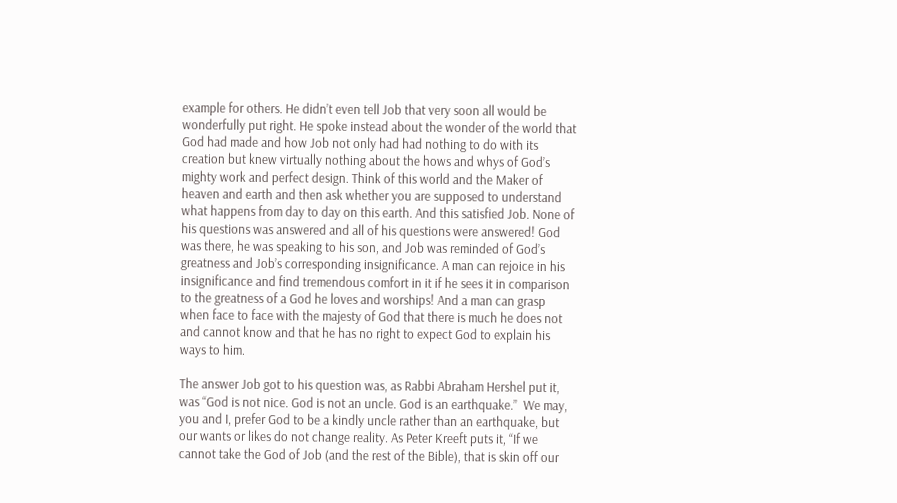example for others. He didn’t even tell Job that very soon all would be wonderfully put right. He spoke instead about the wonder of the world that God had made and how Job not only had had nothing to do with its creation but knew virtually nothing about the hows and whys of God’s mighty work and perfect design. Think of this world and the Maker of heaven and earth and then ask whether you are supposed to understand what happens from day to day on this earth. And this satisfied Job. None of his questions was answered and all of his questions were answered! God was there, he was speaking to his son, and Job was reminded of God’s greatness and Job’s corresponding insignificance. A man can rejoice in his insignificance and find tremendous comfort in it if he sees it in comparison to the greatness of a God he loves and worships! And a man can grasp when face to face with the majesty of God that there is much he does not and cannot know and that he has no right to expect God to explain his ways to him.

The answer Job got to his question was, as Rabbi Abraham Hershel put it, was “God is not nice. God is not an uncle. God is an earthquake.”  We may, you and I, prefer God to be a kindly uncle rather than an earthquake, but our wants or likes do not change reality. As Peter Kreeft puts it, “If we cannot take the God of Job (and the rest of the Bible), that is skin off our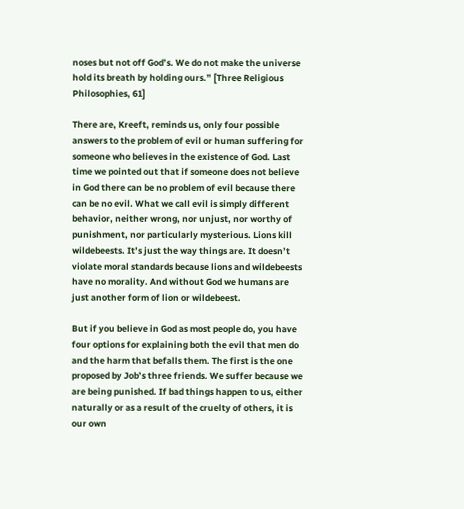noses but not off God’s. We do not make the universe hold its breath by holding ours.” [Three Religious Philosophies, 61]

There are, Kreeft, reminds us, only four possible answers to the problem of evil or human suffering for someone who believes in the existence of God. Last time we pointed out that if someone does not believe in God there can be no problem of evil because there can be no evil. What we call evil is simply different behavior, neither wrong, nor unjust, nor worthy of punishment, nor particularly mysterious. Lions kill wildebeests. It’s just the way things are. It doesn’t violate moral standards because lions and wildebeests have no morality. And without God we humans are just another form of lion or wildebeest.

But if you believe in God as most people do, you have four options for explaining both the evil that men do and the harm that befalls them. The first is the one proposed by Job’s three friends. We suffer because we are being punished. If bad things happen to us, either naturally or as a result of the cruelty of others, it is our own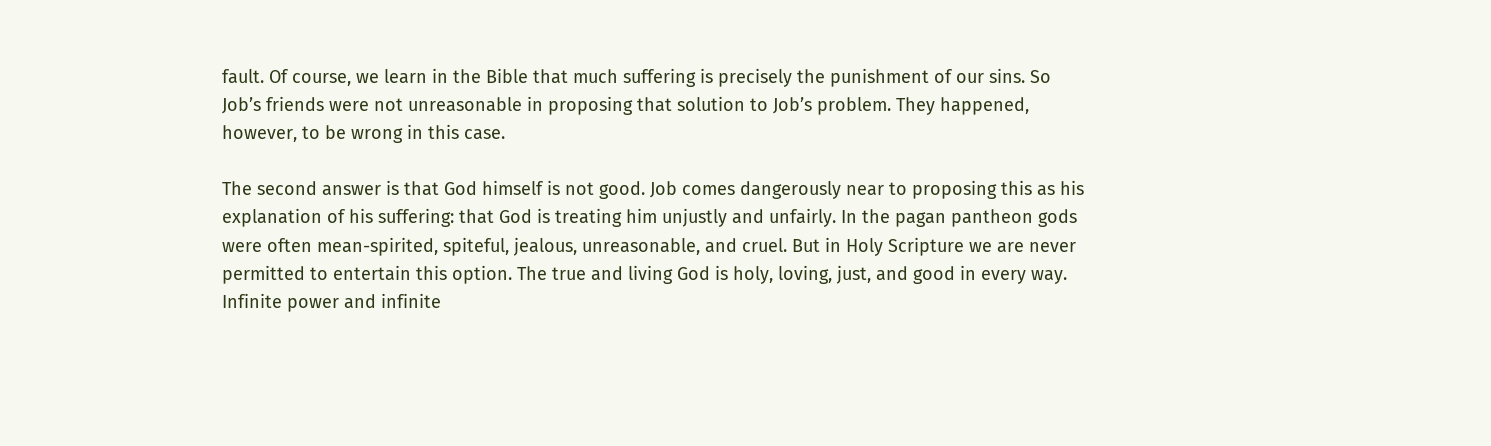fault. Of course, we learn in the Bible that much suffering is precisely the punishment of our sins. So Job’s friends were not unreasonable in proposing that solution to Job’s problem. They happened, however, to be wrong in this case.

The second answer is that God himself is not good. Job comes dangerously near to proposing this as his explanation of his suffering: that God is treating him unjustly and unfairly. In the pagan pantheon gods were often mean-spirited, spiteful, jealous, unreasonable, and cruel. But in Holy Scripture we are never permitted to entertain this option. The true and living God is holy, loving, just, and good in every way. Infinite power and infinite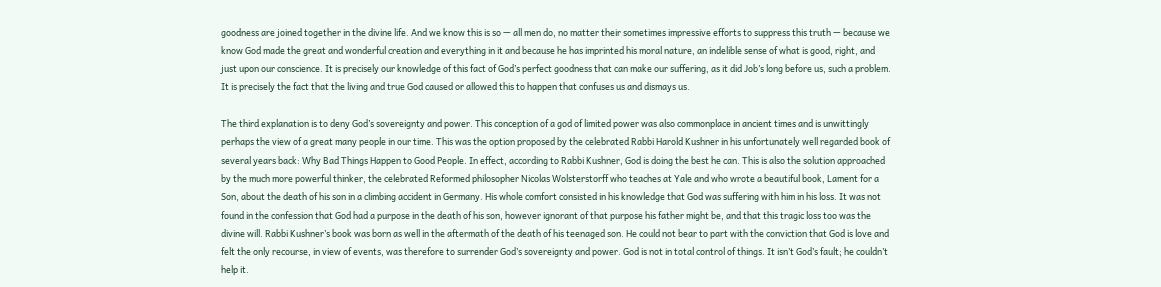goodness are joined together in the divine life. And we know this is so — all men do, no matter their sometimes impressive efforts to suppress this truth — because we know God made the great and wonderful creation and everything in it and because he has imprinted his moral nature, an indelible sense of what is good, right, and just upon our conscience. It is precisely our knowledge of this fact of God’s perfect goodness that can make our suffering, as it did Job’s long before us, such a problem. It is precisely the fact that the living and true God caused or allowed this to happen that confuses us and dismays us.

The third explanation is to deny God’s sovereignty and power. This conception of a god of limited power was also commonplace in ancient times and is unwittingly perhaps the view of a great many people in our time. This was the option proposed by the celebrated Rabbi Harold Kushner in his unfortunately well regarded book of several years back: Why Bad Things Happen to Good People. In effect, according to Rabbi Kushner, God is doing the best he can. This is also the solution approached by the much more powerful thinker, the celebrated Reformed philosopher Nicolas Wolsterstorff who teaches at Yale and who wrote a beautiful book, Lament for a Son, about the death of his son in a climbing accident in Germany. His whole comfort consisted in his knowledge that God was suffering with him in his loss. It was not found in the confession that God had a purpose in the death of his son, however ignorant of that purpose his father might be, and that this tragic loss too was the divine will. Rabbi Kushner’s book was born as well in the aftermath of the death of his teenaged son. He could not bear to part with the conviction that God is love and felt the only recourse, in view of events, was therefore to surrender God’s sovereignty and power. God is not in total control of things. It isn’t God’s fault; he couldn’t help it.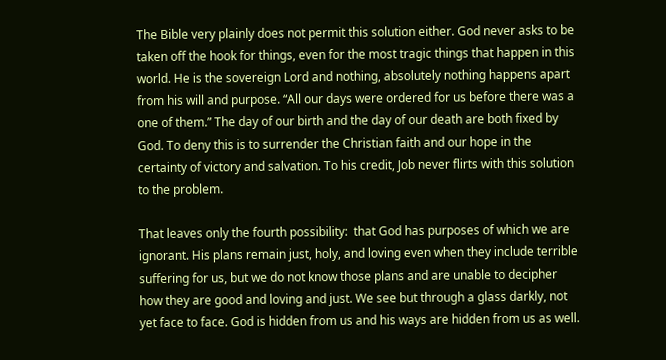The Bible very plainly does not permit this solution either. God never asks to be taken off the hook for things, even for the most tragic things that happen in this world. He is the sovereign Lord and nothing, absolutely nothing happens apart from his will and purpose. “All our days were ordered for us before there was a one of them.” The day of our birth and the day of our death are both fixed by God. To deny this is to surrender the Christian faith and our hope in the certainty of victory and salvation. To his credit, Job never flirts with this solution to the problem.

That leaves only the fourth possibility:  that God has purposes of which we are ignorant. His plans remain just, holy, and loving even when they include terrible suffering for us, but we do not know those plans and are unable to decipher how they are good and loving and just. We see but through a glass darkly, not yet face to face. God is hidden from us and his ways are hidden from us as well.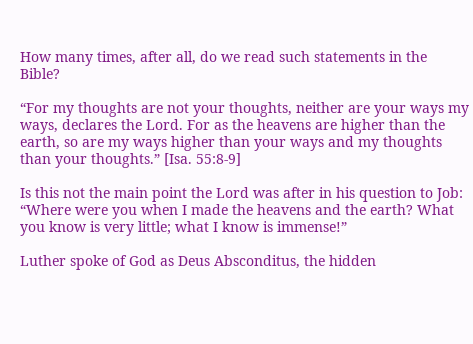How many times, after all, do we read such statements in the Bible?

“For my thoughts are not your thoughts, neither are your ways my ways, declares the Lord. For as the heavens are higher than the earth, so are my ways higher than your ways and my thoughts than your thoughts.” [Isa. 55:8-9]

Is this not the main point the Lord was after in his question to Job: “Where were you when I made the heavens and the earth? What you know is very little; what I know is immense!”

Luther spoke of God as Deus Absconditus, the hidden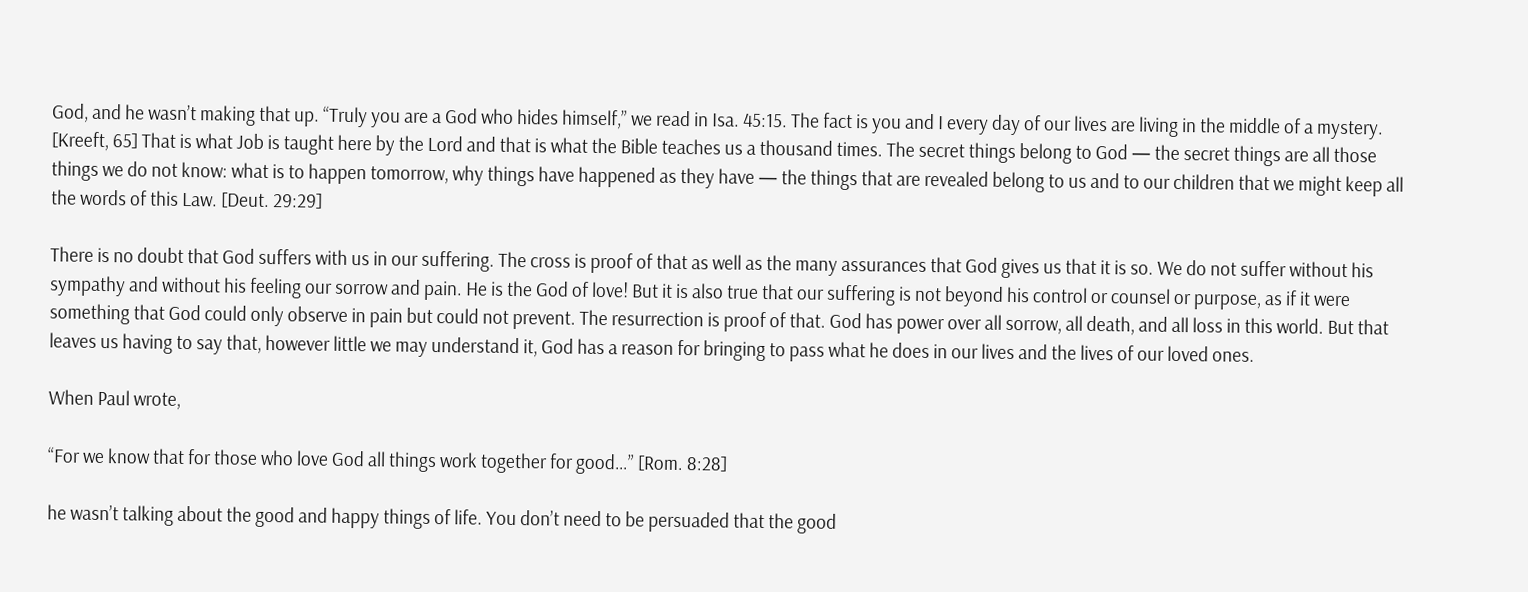God, and he wasn’t making that up. “Truly you are a God who hides himself,” we read in Isa. 45:15. The fact is you and I every day of our lives are living in the middle of a mystery. [Kreeft, 65] That is what Job is taught here by the Lord and that is what the Bible teaches us a thousand times. The secret things belong to God — the secret things are all those things we do not know: what is to happen tomorrow, why things have happened as they have — the things that are revealed belong to us and to our children that we might keep all the words of this Law. [Deut. 29:29]

There is no doubt that God suffers with us in our suffering. The cross is proof of that as well as the many assurances that God gives us that it is so. We do not suffer without his sympathy and without his feeling our sorrow and pain. He is the God of love! But it is also true that our suffering is not beyond his control or counsel or purpose, as if it were something that God could only observe in pain but could not prevent. The resurrection is proof of that. God has power over all sorrow, all death, and all loss in this world. But that leaves us having to say that, however little we may understand it, God has a reason for bringing to pass what he does in our lives and the lives of our loved ones.

When Paul wrote,

“For we know that for those who love God all things work together for good…” [Rom. 8:28]

he wasn’t talking about the good and happy things of life. You don’t need to be persuaded that the good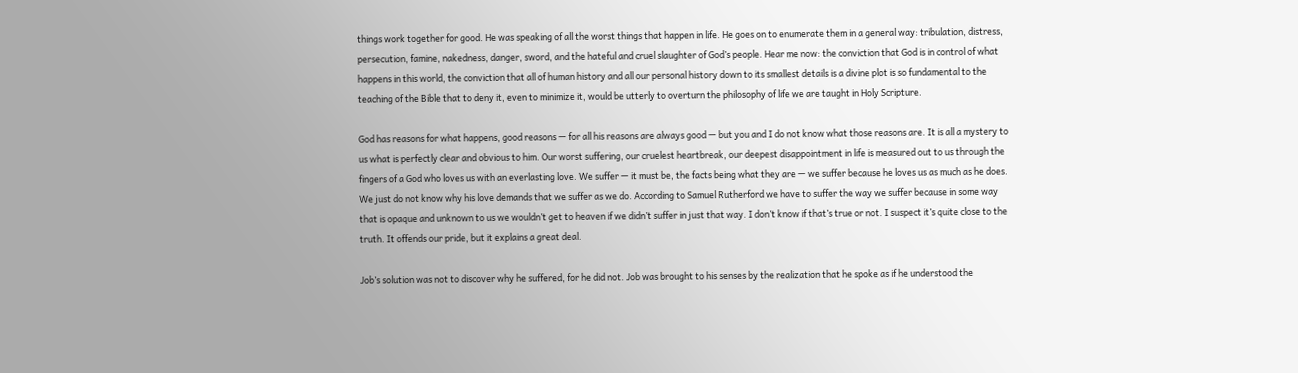things work together for good. He was speaking of all the worst things that happen in life. He goes on to enumerate them in a general way: tribulation, distress, persecution, famine, nakedness, danger, sword, and the hateful and cruel slaughter of God’s people. Hear me now: the conviction that God is in control of what happens in this world, the conviction that all of human history and all our personal history down to its smallest details is a divine plot is so fundamental to the teaching of the Bible that to deny it, even to minimize it, would be utterly to overturn the philosophy of life we are taught in Holy Scripture.

God has reasons for what happens, good reasons — for all his reasons are always good — but you and I do not know what those reasons are. It is all a mystery to us what is perfectly clear and obvious to him. Our worst suffering, our cruelest heartbreak, our deepest disappointment in life is measured out to us through the fingers of a God who loves us with an everlasting love. We suffer — it must be, the facts being what they are — we suffer because he loves us as much as he does. We just do not know why his love demands that we suffer as we do. According to Samuel Rutherford we have to suffer the way we suffer because in some way that is opaque and unknown to us we wouldn’t get to heaven if we didn’t suffer in just that way. I don’t know if that’s true or not. I suspect it’s quite close to the truth. It offends our pride, but it explains a great deal.

Job’s solution was not to discover why he suffered, for he did not. Job was brought to his senses by the realization that he spoke as if he understood the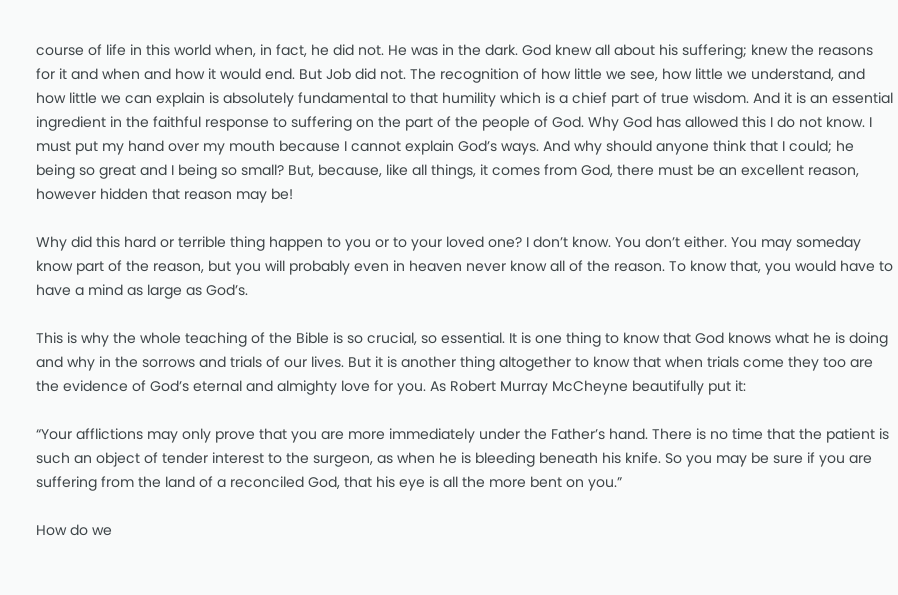course of life in this world when, in fact, he did not. He was in the dark. God knew all about his suffering; knew the reasons for it and when and how it would end. But Job did not. The recognition of how little we see, how little we understand, and how little we can explain is absolutely fundamental to that humility which is a chief part of true wisdom. And it is an essential ingredient in the faithful response to suffering on the part of the people of God. Why God has allowed this I do not know. I must put my hand over my mouth because I cannot explain God’s ways. And why should anyone think that I could; he being so great and I being so small? But, because, like all things, it comes from God, there must be an excellent reason, however hidden that reason may be!

Why did this hard or terrible thing happen to you or to your loved one? I don’t know. You don’t either. You may someday know part of the reason, but you will probably even in heaven never know all of the reason. To know that, you would have to have a mind as large as God’s.

This is why the whole teaching of the Bible is so crucial, so essential. It is one thing to know that God knows what he is doing and why in the sorrows and trials of our lives. But it is another thing altogether to know that when trials come they too are the evidence of God’s eternal and almighty love for you. As Robert Murray McCheyne beautifully put it:

“Your afflictions may only prove that you are more immediately under the Father’s hand. There is no time that the patient is such an object of tender interest to the surgeon, as when he is bleeding beneath his knife. So you may be sure if you are suffering from the land of a reconciled God, that his eye is all the more bent on you.”

How do we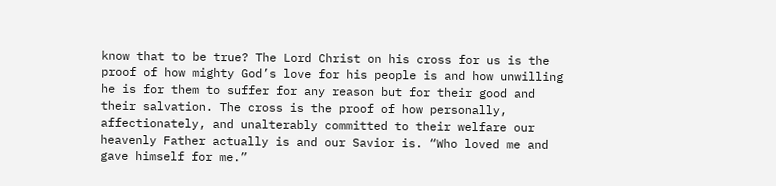know that to be true? The Lord Christ on his cross for us is the proof of how mighty God’s love for his people is and how unwilling he is for them to suffer for any reason but for their good and their salvation. The cross is the proof of how personally, affectionately, and unalterably committed to their welfare our heavenly Father actually is and our Savior is. “Who loved me and gave himself for me.”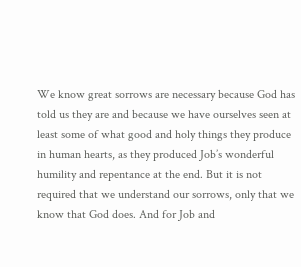We know great sorrows are necessary because God has told us they are and because we have ourselves seen at least some of what good and holy things they produce in human hearts, as they produced Job’s wonderful humility and repentance at the end. But it is not required that we understand our sorrows, only that we know that God does. And for Job and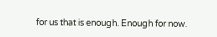for us that is enough. Enough for now.